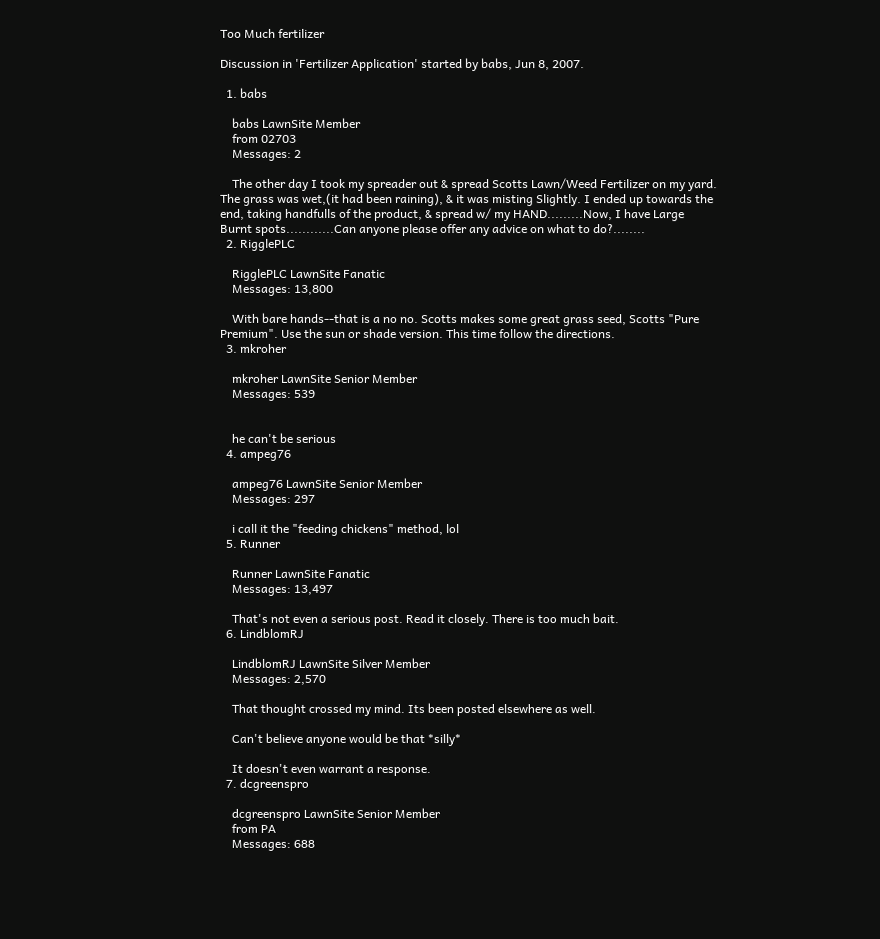Too Much fertilizer

Discussion in 'Fertilizer Application' started by babs, Jun 8, 2007.

  1. babs

    babs LawnSite Member
    from 02703
    Messages: 2

    The other day I took my spreader out & spread Scotts Lawn/Weed Fertilizer on my yard. The grass was wet,(it had been raining), & it was misting Slightly. I ended up towards the end, taking handfulls of the product, & spread w/ my HAND.........Now, I have Large Burnt spots............Can anyone please offer any advice on what to do?........
  2. RigglePLC

    RigglePLC LawnSite Fanatic
    Messages: 13,800

    With bare hands--that is a no no. Scotts makes some great grass seed, Scotts "Pure Premium". Use the sun or shade version. This time follow the directions.
  3. mkroher

    mkroher LawnSite Senior Member
    Messages: 539


    he can't be serious
  4. ampeg76

    ampeg76 LawnSite Senior Member
    Messages: 297

    i call it the "feeding chickens" method, lol
  5. Runner

    Runner LawnSite Fanatic
    Messages: 13,497

    That's not even a serious post. Read it closely. There is too much bait.
  6. LindblomRJ

    LindblomRJ LawnSite Silver Member
    Messages: 2,570

    That thought crossed my mind. Its been posted elsewhere as well.

    Can't believe anyone would be that *silly*

    It doesn't even warrant a response.
  7. dcgreenspro

    dcgreenspro LawnSite Senior Member
    from PA
    Messages: 688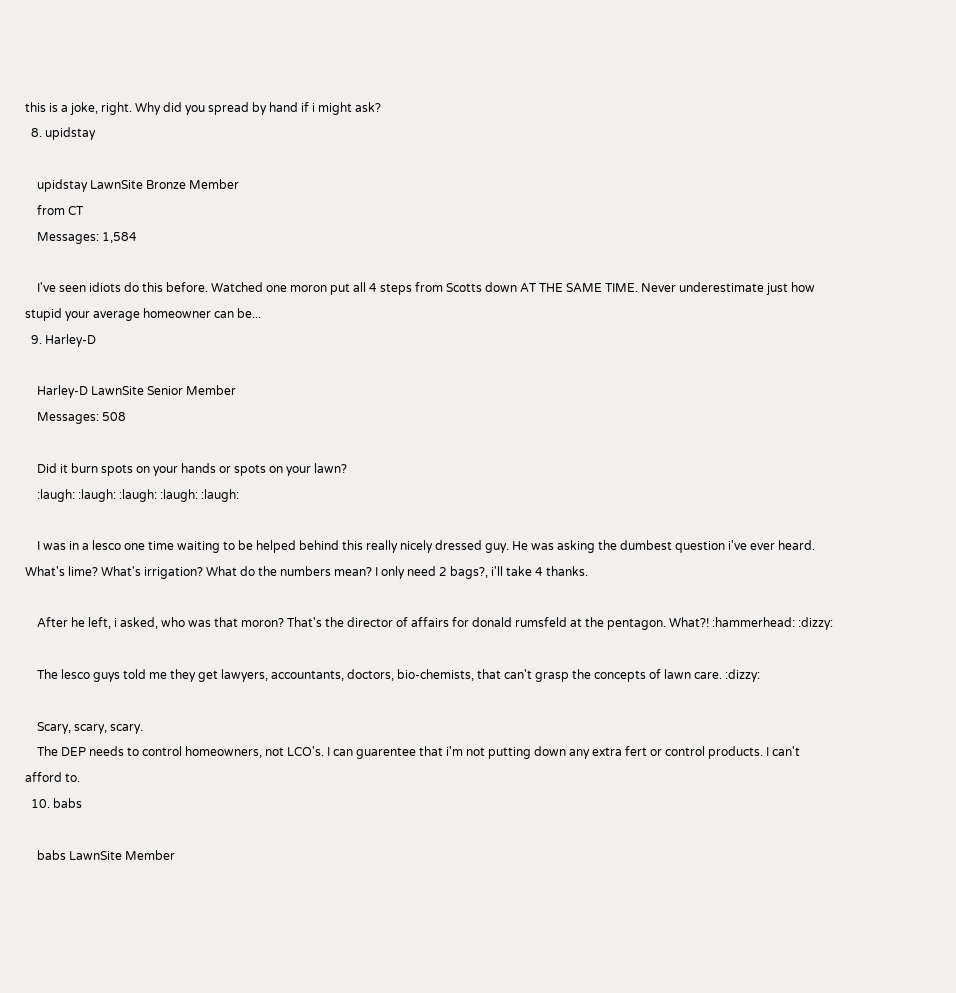this is a joke, right. Why did you spread by hand if i might ask?
  8. upidstay

    upidstay LawnSite Bronze Member
    from CT
    Messages: 1,584

    I've seen idiots do this before. Watched one moron put all 4 steps from Scotts down AT THE SAME TIME. Never underestimate just how stupid your average homeowner can be...
  9. Harley-D

    Harley-D LawnSite Senior Member
    Messages: 508

    Did it burn spots on your hands or spots on your lawn?
    :laugh: :laugh: :laugh: :laugh: :laugh:

    I was in a lesco one time waiting to be helped behind this really nicely dressed guy. He was asking the dumbest question i've ever heard. What's lime? What's irrigation? What do the numbers mean? I only need 2 bags?, i'll take 4 thanks.

    After he left, i asked, who was that moron? That's the director of affairs for donald rumsfeld at the pentagon. What?! :hammerhead: :dizzy:

    The lesco guys told me they get lawyers, accountants, doctors, bio-chemists, that can't grasp the concepts of lawn care. :dizzy:

    Scary, scary, scary.
    The DEP needs to control homeowners, not LCO's. I can guarentee that i'm not putting down any extra fert or control products. I can't afford to.
  10. babs

    babs LawnSite Member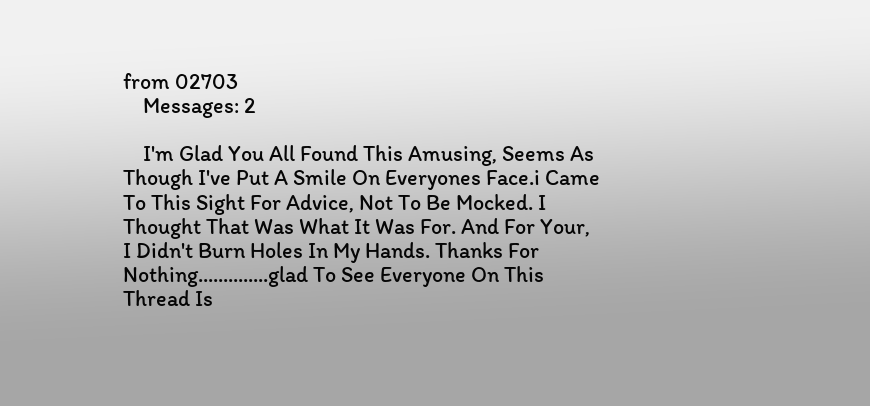from 02703
    Messages: 2

    I'm Glad You All Found This Amusing, Seems As Though I've Put A Smile On Everyones Face.i Came To This Sight For Advice, Not To Be Mocked. I Thought That Was What It Was For. And For Your, I Didn't Burn Holes In My Hands. Thanks For Nothing..............glad To See Everyone On This Thread Is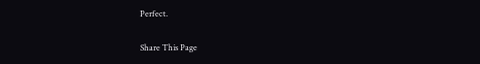Perfect.

Share This Page